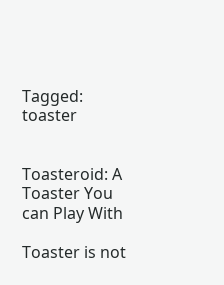Tagged: toaster


Toasteroid: A Toaster You can Play With

Toaster is not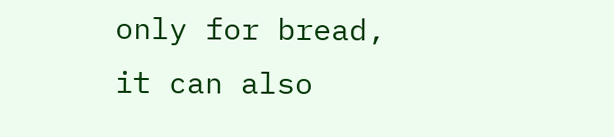only for bread, it can also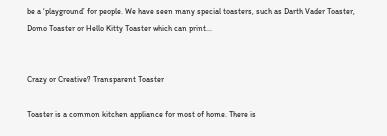be a ‘playground’ for people. We have seen many special toasters, such as Darth Vader Toaster, Domo Toaster or Hello Kitty Toaster which can print...


Crazy or Creative? Transparent Toaster

Toaster is a common kitchen appliance for most of home. There is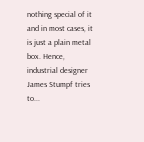nothing special of it and in most cases, it is just a plain metal box. Hence, industrial designer James Stumpf tries to...